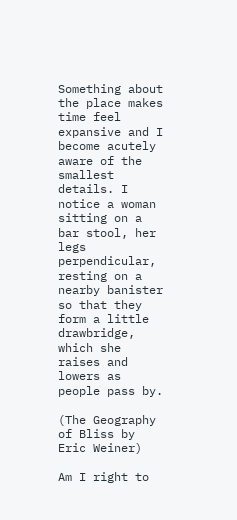Something about the place makes time feel expansive and I become acutely aware of the smallest details. I notice a woman sitting on a bar stool, her legs perpendicular, resting on a nearby banister so that they form a little drawbridge, which she raises and lowers as people pass by.

(The Geography of Bliss by Eric Weiner)

Am I right to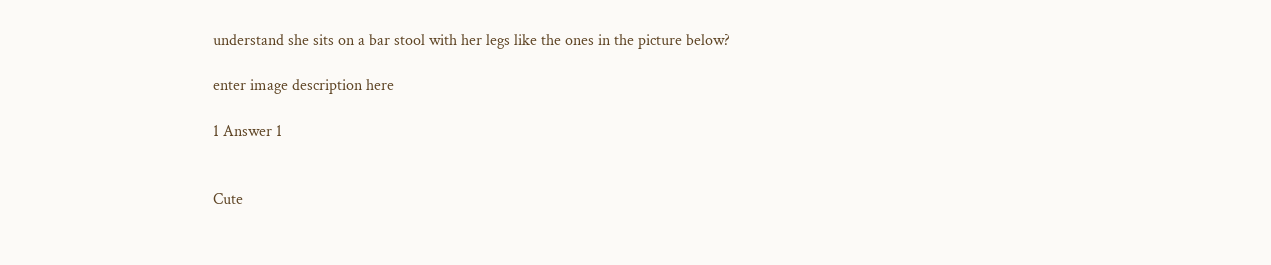understand she sits on a bar stool with her legs like the ones in the picture below?

enter image description here

1 Answer 1


Cute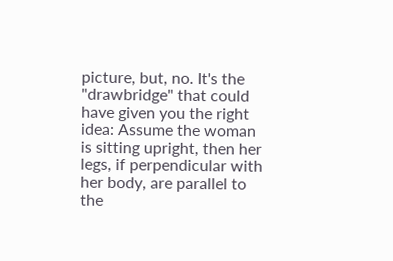picture, but, no. It's the "drawbridge" that could have given you the right idea: Assume the woman is sitting upright, then her legs, if perpendicular with her body, are parallel to the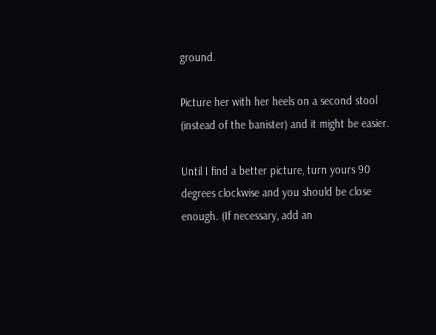ground.

Picture her with her heels on a second stool (instead of the banister) and it might be easier.

Until I find a better picture, turn yours 90 degrees clockwise and you should be close enough. (If necessary, add an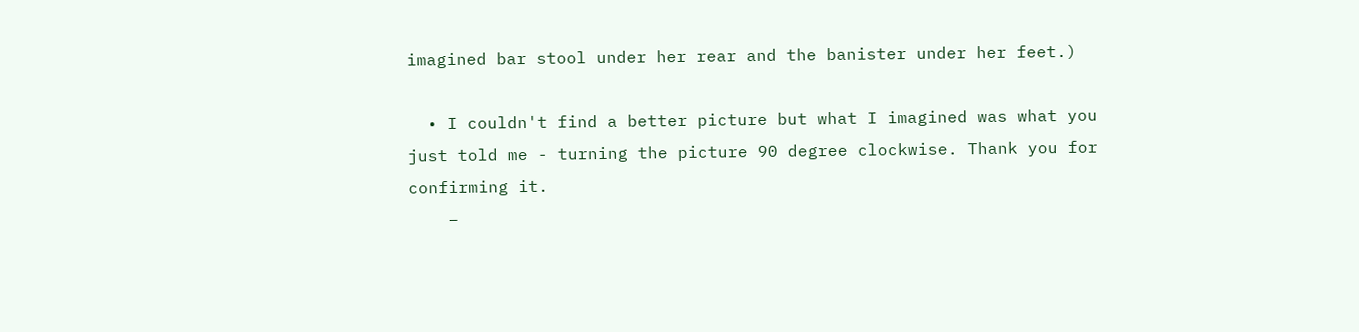imagined bar stool under her rear and the banister under her feet.)

  • I couldn't find a better picture but what I imagined was what you just told me - turning the picture 90 degree clockwise. Thank you for confirming it.
    –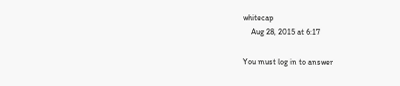whitecap
    Aug 28, 2015 at 6:17

You must log in to answer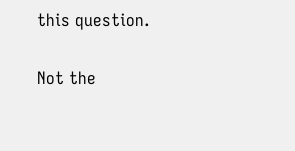this question.

Not the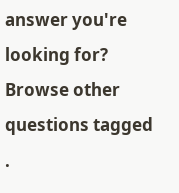answer you're looking for? Browse other questions tagged .